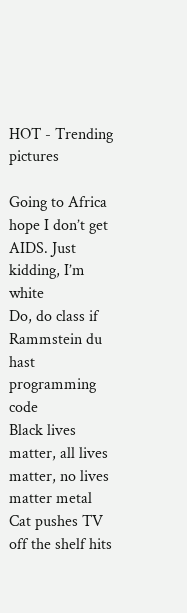HOT - Trending pictures

Going to Africa hope I don’t get AIDS. Just kidding, I’m white
Do, do class if Rammstein du hast programming code
Black lives matter, all lives matter, no lives matter metal
Cat pushes TV off the shelf hits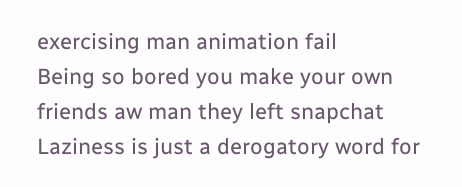exercising man animation fail
Being so bored you make your own friends aw man they left snapchat
Laziness is just a derogatory word for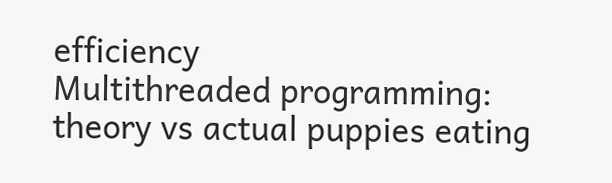efficiency
Multithreaded programming: theory vs actual puppies eating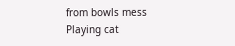from bowls mess
Playing cat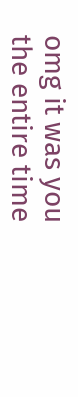omg it was you the entire time